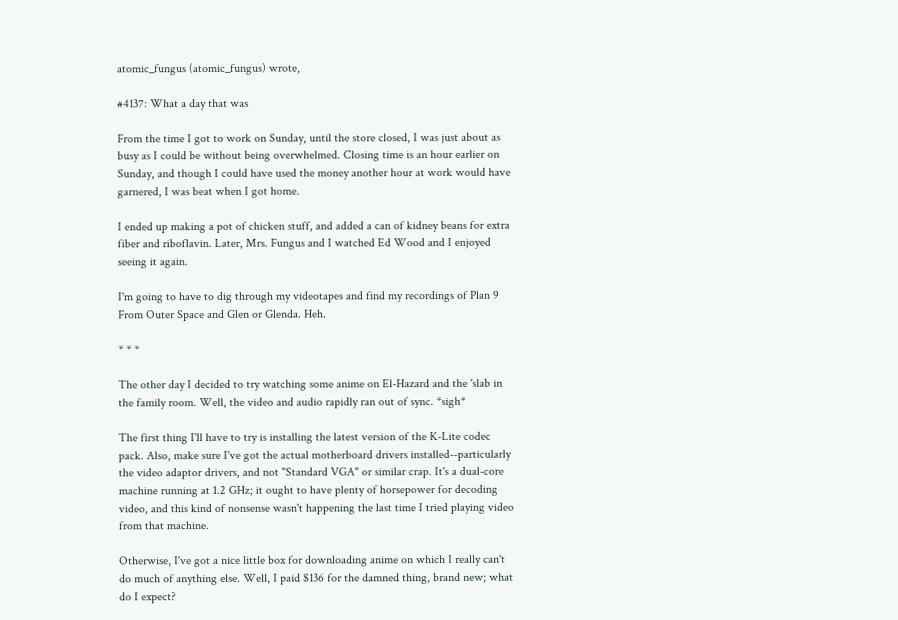atomic_fungus (atomic_fungus) wrote,

#4137: What a day that was

From the time I got to work on Sunday, until the store closed, I was just about as busy as I could be without being overwhelmed. Closing time is an hour earlier on Sunday, and though I could have used the money another hour at work would have garnered, I was beat when I got home.

I ended up making a pot of chicken stuff, and added a can of kidney beans for extra fiber and riboflavin. Later, Mrs. Fungus and I watched Ed Wood and I enjoyed seeing it again.

I'm going to have to dig through my videotapes and find my recordings of Plan 9 From Outer Space and Glen or Glenda. Heh.

* * *

The other day I decided to try watching some anime on El-Hazard and the 'slab in the family room. Well, the video and audio rapidly ran out of sync. *sigh*

The first thing I'll have to try is installing the latest version of the K-Lite codec pack. Also, make sure I've got the actual motherboard drivers installed--particularly the video adaptor drivers, and not "Standard VGA" or similar crap. It's a dual-core machine running at 1.2 GHz; it ought to have plenty of horsepower for decoding video, and this kind of nonsense wasn't happening the last time I tried playing video from that machine.

Otherwise, I've got a nice little box for downloading anime on which I really can't do much of anything else. Well, I paid $136 for the damned thing, brand new; what do I expect?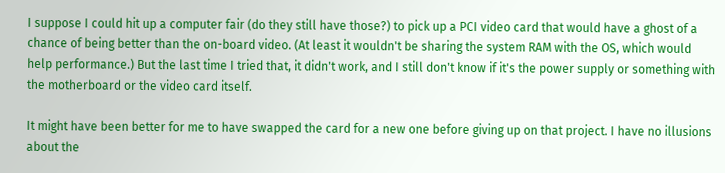I suppose I could hit up a computer fair (do they still have those?) to pick up a PCI video card that would have a ghost of a chance of being better than the on-board video. (At least it wouldn't be sharing the system RAM with the OS, which would help performance.) But the last time I tried that, it didn't work, and I still don't know if it's the power supply or something with the motherboard or the video card itself.

It might have been better for me to have swapped the card for a new one before giving up on that project. I have no illusions about the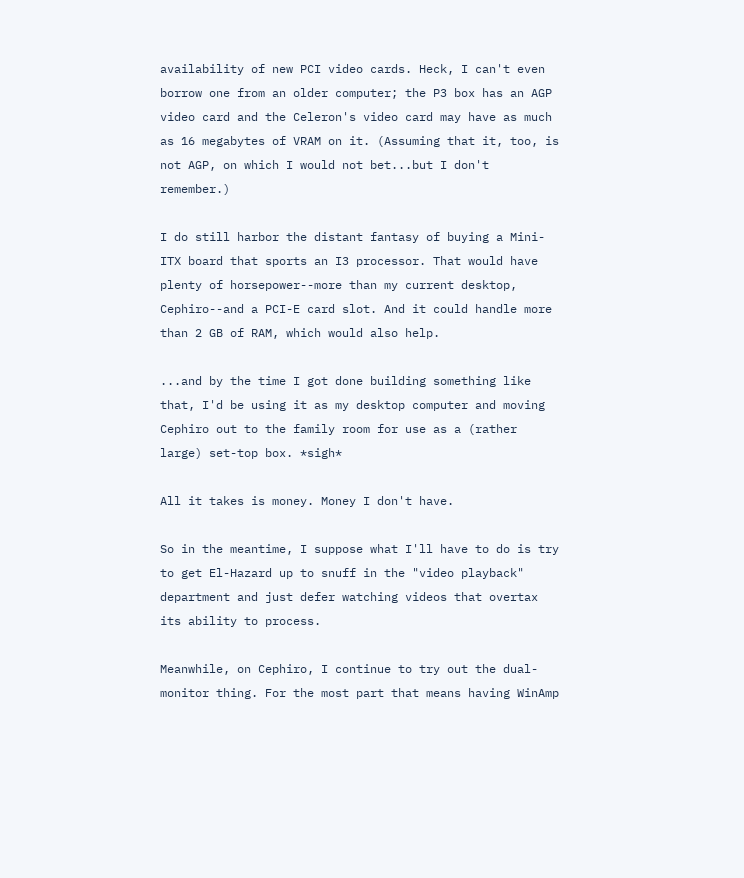availability of new PCI video cards. Heck, I can't even borrow one from an older computer; the P3 box has an AGP video card and the Celeron's video card may have as much as 16 megabytes of VRAM on it. (Assuming that it, too, is not AGP, on which I would not bet...but I don't remember.)

I do still harbor the distant fantasy of buying a Mini-ITX board that sports an I3 processor. That would have plenty of horsepower--more than my current desktop, Cephiro--and a PCI-E card slot. And it could handle more than 2 GB of RAM, which would also help.

...and by the time I got done building something like that, I'd be using it as my desktop computer and moving Cephiro out to the family room for use as a (rather large) set-top box. *sigh*

All it takes is money. Money I don't have.

So in the meantime, I suppose what I'll have to do is try to get El-Hazard up to snuff in the "video playback" department and just defer watching videos that overtax its ability to process.

Meanwhile, on Cephiro, I continue to try out the dual-monitor thing. For the most part that means having WinAmp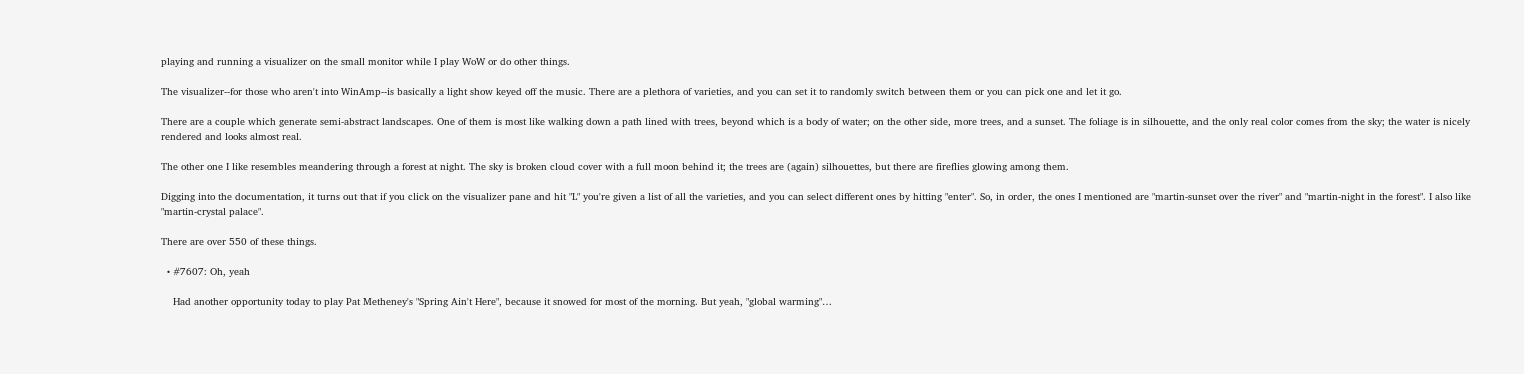playing and running a visualizer on the small monitor while I play WoW or do other things.

The visualizer--for those who aren't into WinAmp--is basically a light show keyed off the music. There are a plethora of varieties, and you can set it to randomly switch between them or you can pick one and let it go.

There are a couple which generate semi-abstract landscapes. One of them is most like walking down a path lined with trees, beyond which is a body of water; on the other side, more trees, and a sunset. The foliage is in silhouette, and the only real color comes from the sky; the water is nicely rendered and looks almost real.

The other one I like resembles meandering through a forest at night. The sky is broken cloud cover with a full moon behind it; the trees are (again) silhouettes, but there are fireflies glowing among them.

Digging into the documentation, it turns out that if you click on the visualizer pane and hit "L" you're given a list of all the varieties, and you can select different ones by hitting "enter". So, in order, the ones I mentioned are "martin-sunset over the river" and "martin-night in the forest". I also like "martin-crystal palace".

There are over 550 of these things.

  • #7607: Oh, yeah

    Had another opportunity today to play Pat Metheney's "Spring Ain't Here", because it snowed for most of the morning. But yeah, "global warming"…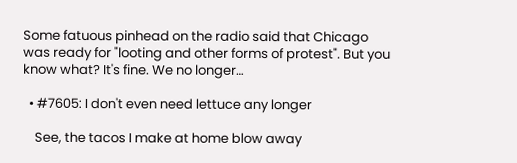Some fatuous pinhead on the radio said that Chicago was ready for "looting and other forms of protest". But you know what? It's fine. We no longer…

  • #7605: I don't even need lettuce any longer

    See, the tacos I make at home blow away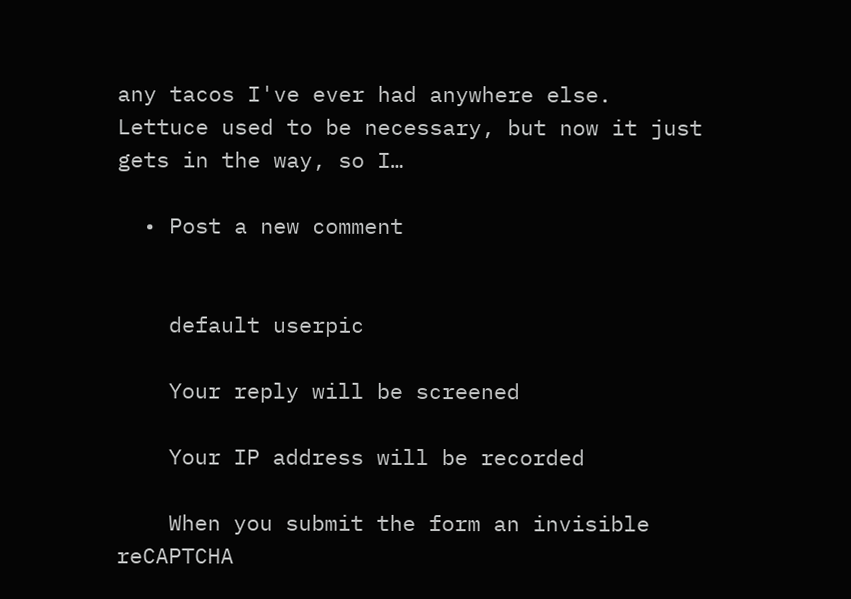any tacos I've ever had anywhere else. Lettuce used to be necessary, but now it just gets in the way, so I…

  • Post a new comment


    default userpic

    Your reply will be screened

    Your IP address will be recorded

    When you submit the form an invisible reCAPTCHA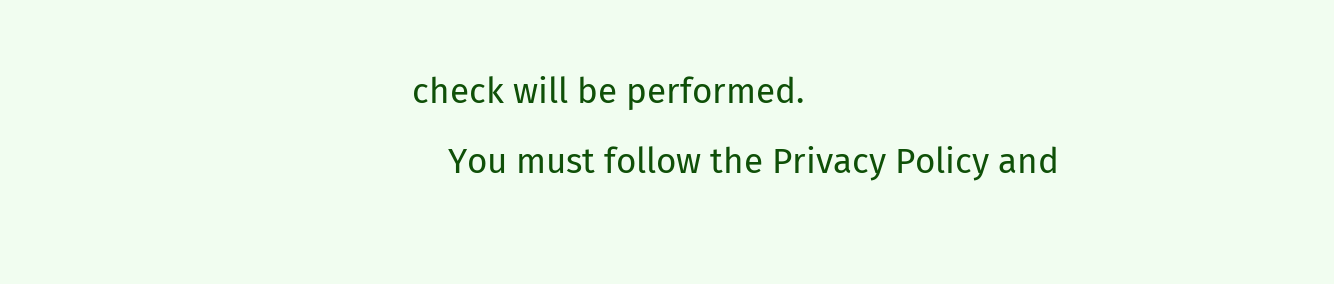check will be performed.
    You must follow the Privacy Policy and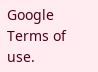Google Terms of use.